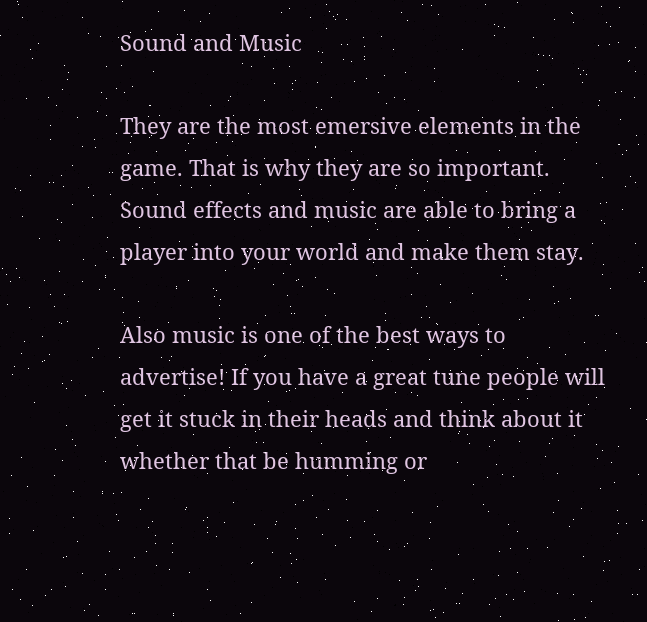Sound and Music

They are the most emersive elements in the game. That is why they are so important. Sound effects and music are able to bring a player into your world and make them stay.

Also music is one of the best ways to advertise! If you have a great tune people will get it stuck in their heads and think about it whether that be humming or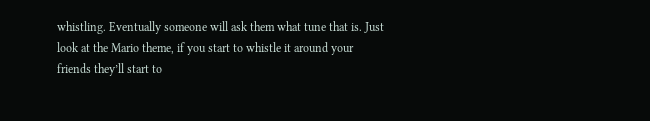whistling. Eventually someone will ask them what tune that is. Just look at the Mario theme, if you start to whistle it around your friends they’ll start to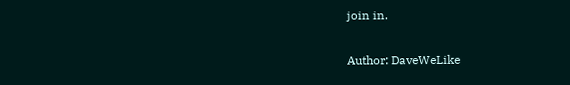join in.

Author: DaveWeLike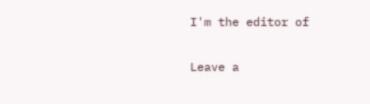I'm the editor of

Leave a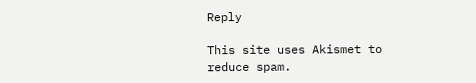Reply

This site uses Akismet to reduce spam.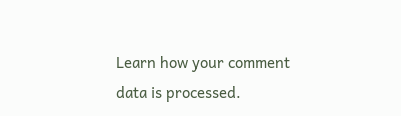Learn how your comment data is processed.